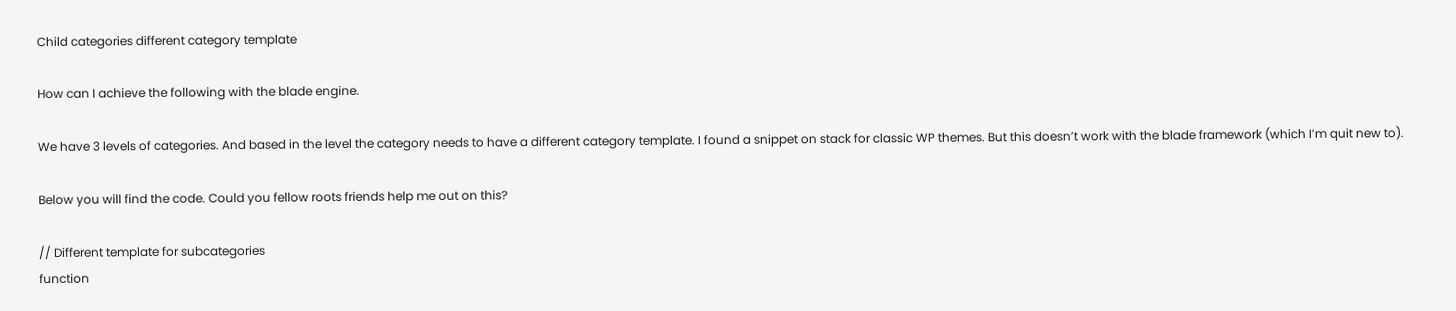Child categories different category template

How can I achieve the following with the blade engine.

We have 3 levels of categories. And based in the level the category needs to have a different category template. I found a snippet on stack for classic WP themes. But this doesn’t work with the blade framework (which I’m quit new to).

Below you will find the code. Could you fellow roots friends help me out on this?

// Different template for subcategories
function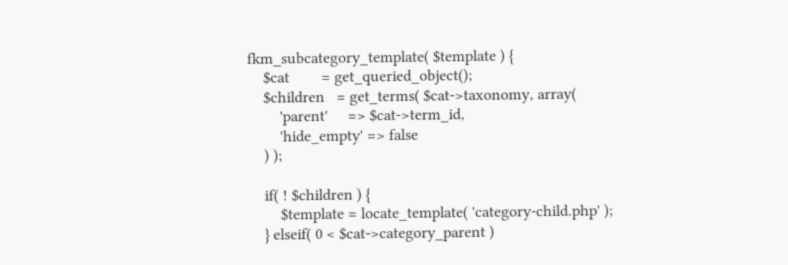fkm_subcategory_template( $template ) {
    $cat        = get_queried_object();
    $children   = get_terms( $cat->taxonomy, array(
        'parent'     => $cat->term_id,
        'hide_empty' => false
    ) );

    if( ! $children ) {
        $template = locate_template( 'category-child.php' );
    } elseif( 0 < $cat->category_parent )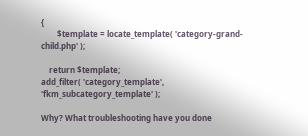{
        $template = locate_template( 'category-grand-child.php' );

    return $template;
add_filter( 'category_template', 'fkm_subcategory_template' );

Why? What troubleshooting have you done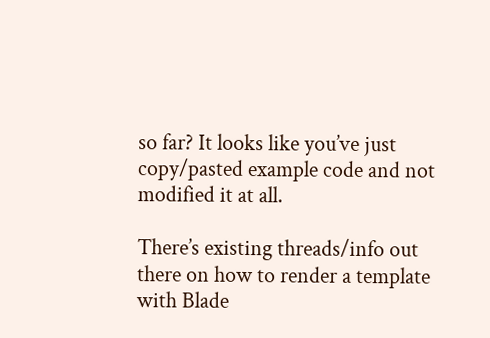so far? It looks like you’ve just copy/pasted example code and not modified it at all.

There’s existing threads/info out there on how to render a template with Blade